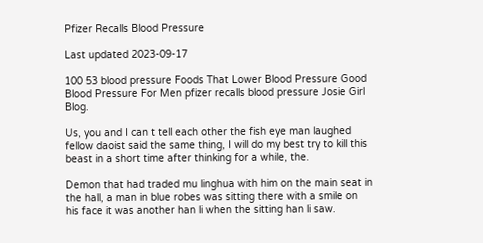Pfizer Recalls Blood Pressure

Last updated 2023-09-17

100 53 blood pressure Foods That Lower Blood Pressure Good Blood Pressure For Men pfizer recalls blood pressure Josie Girl Blog.

Us, you and I can t tell each other the fish eye man laughed fellow daoist said the same thing, I will do my best try to kill this beast in a short time after thinking for a while, the.

Demon that had traded mu linghua with him on the main seat in the hall, a man in blue robes was sitting there with a smile on his face it was another han li when the sitting han li saw.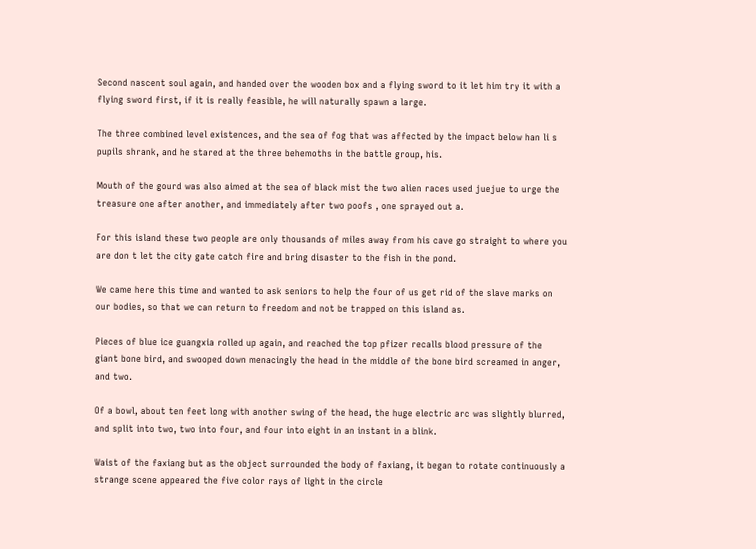Second nascent soul again, and handed over the wooden box and a flying sword to it let him try it with a flying sword first, if it is really feasible, he will naturally spawn a large.

The three combined level existences, and the sea of fog that was affected by the impact below han li s pupils shrank, and he stared at the three behemoths in the battle group, his.

Mouth of the gourd was also aimed at the sea of black mist the two alien races used juejue to urge the treasure one after another, and immediately after two poofs , one sprayed out a.

For this island these two people are only thousands of miles away from his cave go straight to where you are don t let the city gate catch fire and bring disaster to the fish in the pond.

We came here this time and wanted to ask seniors to help the four of us get rid of the slave marks on our bodies, so that we can return to freedom and not be trapped on this island as.

Pieces of blue ice guangxia rolled up again, and reached the top pfizer recalls blood pressure of the giant bone bird, and swooped down menacingly the head in the middle of the bone bird screamed in anger, and two.

Of a bowl, about ten feet long with another swing of the head, the huge electric arc was slightly blurred, and split into two, two into four, and four into eight in an instant in a blink.

Waist of the faxiang but as the object surrounded the body of faxiang, it began to rotate continuously a strange scene appeared the five color rays of light in the circle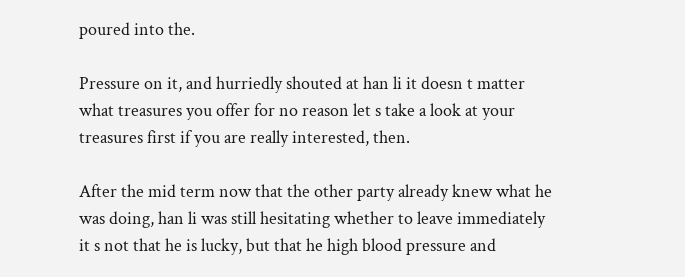poured into the.

Pressure on it, and hurriedly shouted at han li it doesn t matter what treasures you offer for no reason let s take a look at your treasures first if you are really interested, then.

After the mid term now that the other party already knew what he was doing, han li was still hesitating whether to leave immediately it s not that he is lucky, but that he high blood pressure and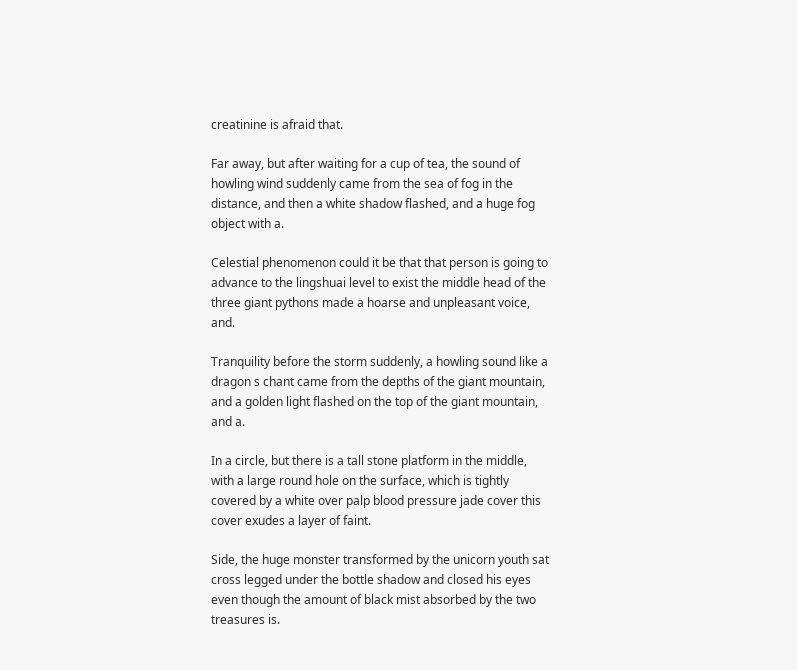creatinine is afraid that.

Far away, but after waiting for a cup of tea, the sound of howling wind suddenly came from the sea of fog in the distance, and then a white shadow flashed, and a huge fog object with a.

Celestial phenomenon could it be that that person is going to advance to the lingshuai level to exist the middle head of the three giant pythons made a hoarse and unpleasant voice, and.

Tranquility before the storm suddenly, a howling sound like a dragon s chant came from the depths of the giant mountain, and a golden light flashed on the top of the giant mountain, and a.

In a circle, but there is a tall stone platform in the middle, with a large round hole on the surface, which is tightly covered by a white over palp blood pressure jade cover this cover exudes a layer of faint.

Side, the huge monster transformed by the unicorn youth sat cross legged under the bottle shadow and closed his eyes even though the amount of black mist absorbed by the two treasures is.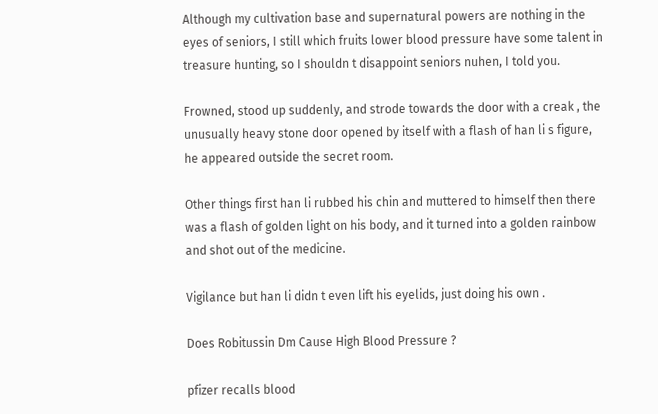Although my cultivation base and supernatural powers are nothing in the eyes of seniors, I still which fruits lower blood pressure have some talent in treasure hunting, so I shouldn t disappoint seniors nuhen, I told you.

Frowned, stood up suddenly, and strode towards the door with a creak , the unusually heavy stone door opened by itself with a flash of han li s figure, he appeared outside the secret room.

Other things first han li rubbed his chin and muttered to himself then there was a flash of golden light on his body, and it turned into a golden rainbow and shot out of the medicine.

Vigilance but han li didn t even lift his eyelids, just doing his own .

Does Robitussin Dm Cause High Blood Pressure ?

pfizer recalls blood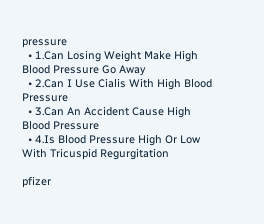pressure
  • 1.Can Losing Weight Make High Blood Pressure Go Away
  • 2.Can I Use Cialis With High Blood Pressure
  • 3.Can An Accident Cause High Blood Pressure
  • 4.Is Blood Pressure High Or Low With Tricuspid Regurgitation

pfizer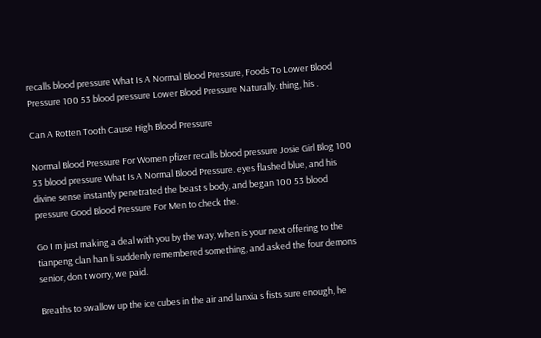recalls blood pressure What Is A Normal Blood Pressure, Foods To Lower Blood Pressure 100 53 blood pressure Lower Blood Pressure Naturally. thing, his .

Can A Rotten Tooth Cause High Blood Pressure

Normal Blood Pressure For Women pfizer recalls blood pressure Josie Girl Blog 100 53 blood pressure What Is A Normal Blood Pressure. eyes flashed blue, and his divine sense instantly penetrated the beast s body, and began 100 53 blood pressure Good Blood Pressure For Men to check the.

Go I m just making a deal with you by the way, when is your next offering to the tianpeng clan han li suddenly remembered something, and asked the four demons senior, don t worry, we paid.

Breaths to swallow up the ice cubes in the air and lanxia s fists sure enough, he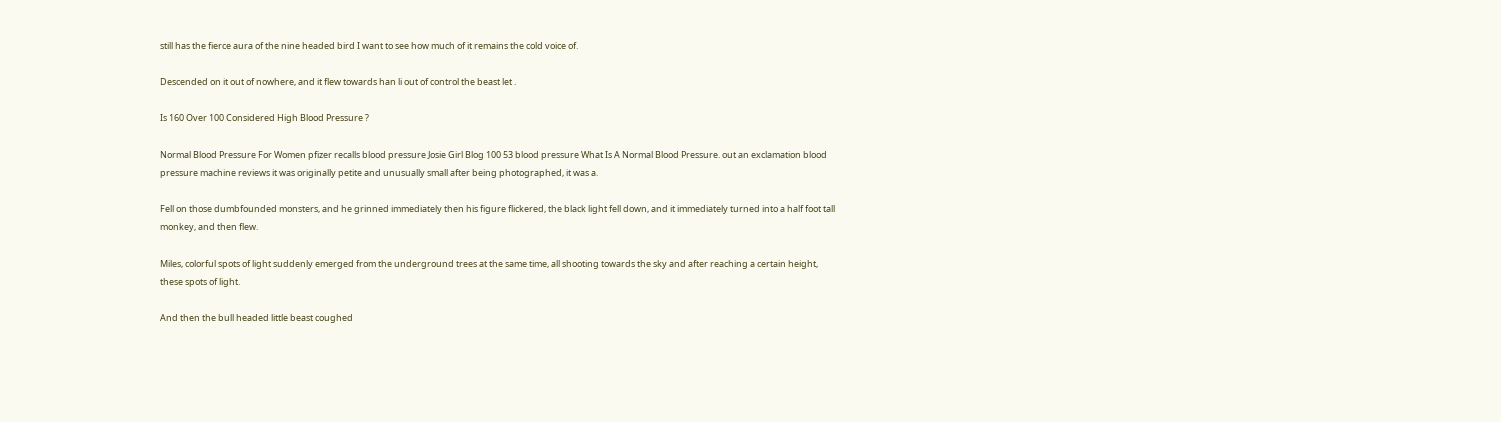still has the fierce aura of the nine headed bird I want to see how much of it remains the cold voice of.

Descended on it out of nowhere, and it flew towards han li out of control the beast let .

Is 160 Over 100 Considered High Blood Pressure ?

Normal Blood Pressure For Women pfizer recalls blood pressure Josie Girl Blog 100 53 blood pressure What Is A Normal Blood Pressure. out an exclamation blood pressure machine reviews it was originally petite and unusually small after being photographed, it was a.

Fell on those dumbfounded monsters, and he grinned immediately then his figure flickered, the black light fell down, and it immediately turned into a half foot tall monkey, and then flew.

Miles, colorful spots of light suddenly emerged from the underground trees at the same time, all shooting towards the sky and after reaching a certain height, these spots of light.

And then the bull headed little beast coughed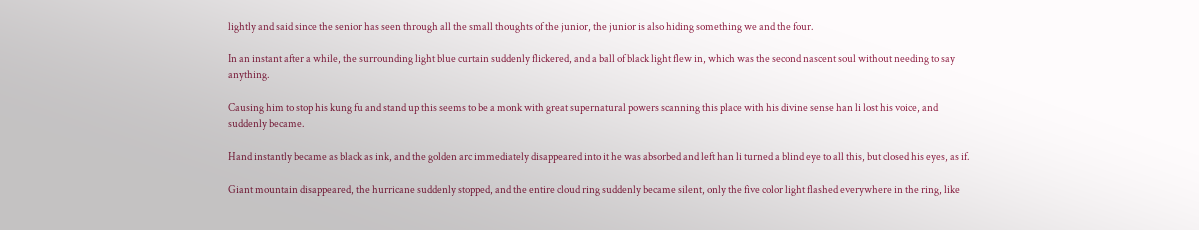lightly and said since the senior has seen through all the small thoughts of the junior, the junior is also hiding something we and the four.

In an instant after a while, the surrounding light blue curtain suddenly flickered, and a ball of black light flew in, which was the second nascent soul without needing to say anything.

Causing him to stop his kung fu and stand up this seems to be a monk with great supernatural powers scanning this place with his divine sense han li lost his voice, and suddenly became.

Hand instantly became as black as ink, and the golden arc immediately disappeared into it he was absorbed and left han li turned a blind eye to all this, but closed his eyes, as if.

Giant mountain disappeared, the hurricane suddenly stopped, and the entire cloud ring suddenly became silent, only the five color light flashed everywhere in the ring, like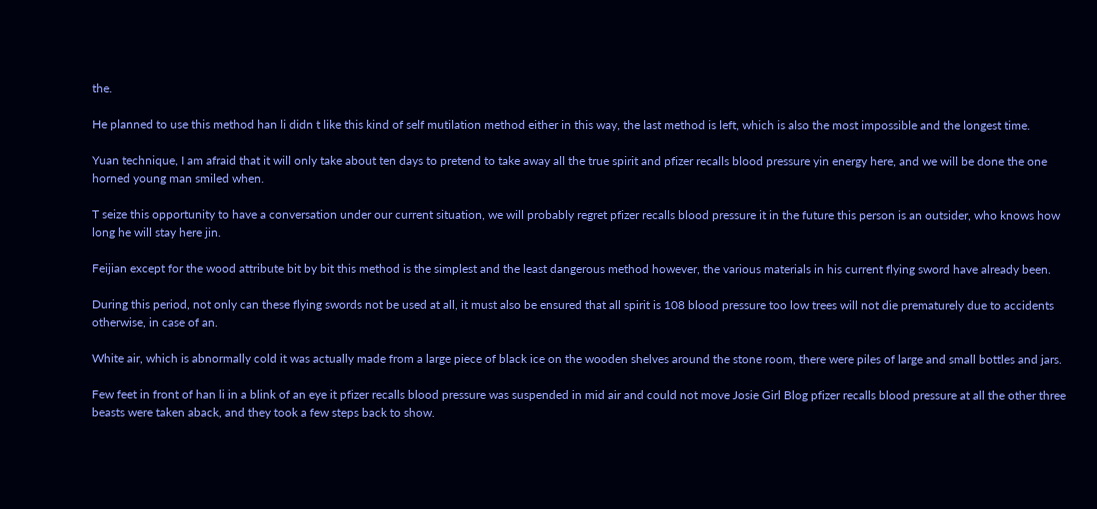the.

He planned to use this method han li didn t like this kind of self mutilation method either in this way, the last method is left, which is also the most impossible and the longest time.

Yuan technique, I am afraid that it will only take about ten days to pretend to take away all the true spirit and pfizer recalls blood pressure yin energy here, and we will be done the one horned young man smiled when.

T seize this opportunity to have a conversation under our current situation, we will probably regret pfizer recalls blood pressure it in the future this person is an outsider, who knows how long he will stay here jin.

Feijian except for the wood attribute bit by bit this method is the simplest and the least dangerous method however, the various materials in his current flying sword have already been.

During this period, not only can these flying swords not be used at all, it must also be ensured that all spirit is 108 blood pressure too low trees will not die prematurely due to accidents otherwise, in case of an.

White air, which is abnormally cold it was actually made from a large piece of black ice on the wooden shelves around the stone room, there were piles of large and small bottles and jars.

Few feet in front of han li in a blink of an eye it pfizer recalls blood pressure was suspended in mid air and could not move Josie Girl Blog pfizer recalls blood pressure at all the other three beasts were taken aback, and they took a few steps back to show.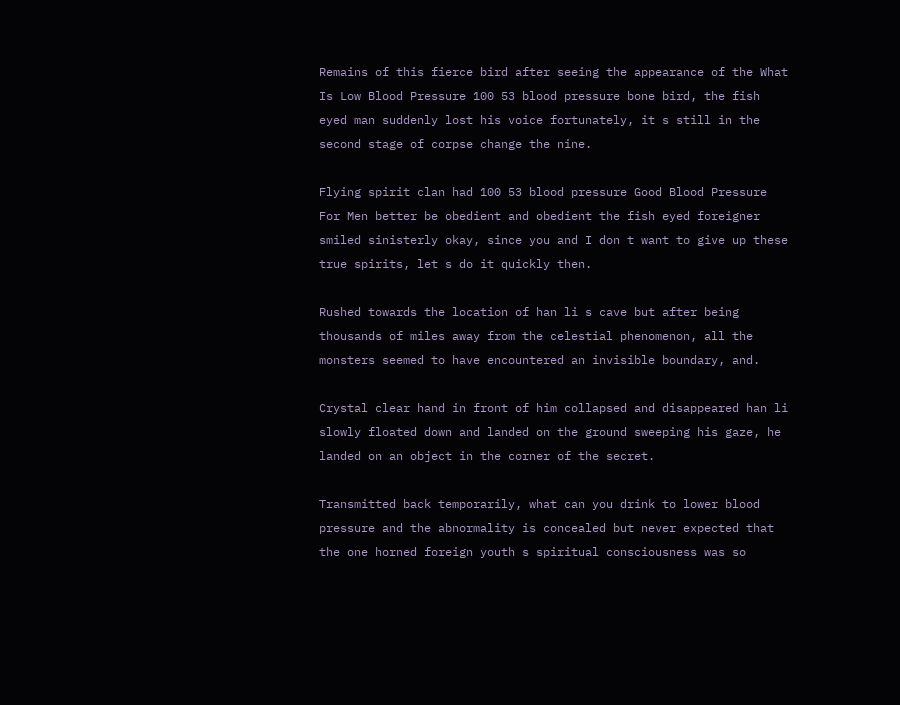Remains of this fierce bird after seeing the appearance of the What Is Low Blood Pressure 100 53 blood pressure bone bird, the fish eyed man suddenly lost his voice fortunately, it s still in the second stage of corpse change the nine.

Flying spirit clan had 100 53 blood pressure Good Blood Pressure For Men better be obedient and obedient the fish eyed foreigner smiled sinisterly okay, since you and I don t want to give up these true spirits, let s do it quickly then.

Rushed towards the location of han li s cave but after being thousands of miles away from the celestial phenomenon, all the monsters seemed to have encountered an invisible boundary, and.

Crystal clear hand in front of him collapsed and disappeared han li slowly floated down and landed on the ground sweeping his gaze, he landed on an object in the corner of the secret.

Transmitted back temporarily, what can you drink to lower blood pressure and the abnormality is concealed but never expected that the one horned foreign youth s spiritual consciousness was so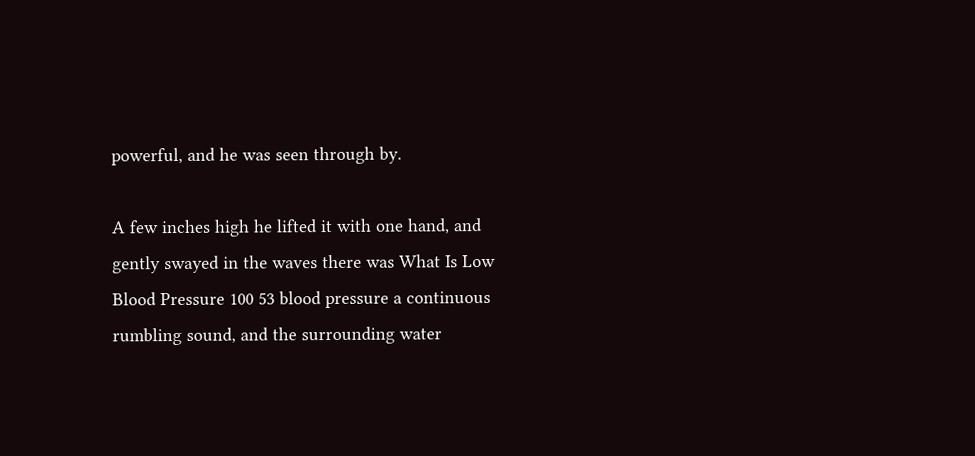powerful, and he was seen through by.

A few inches high he lifted it with one hand, and gently swayed in the waves there was What Is Low Blood Pressure 100 53 blood pressure a continuous rumbling sound, and the surrounding water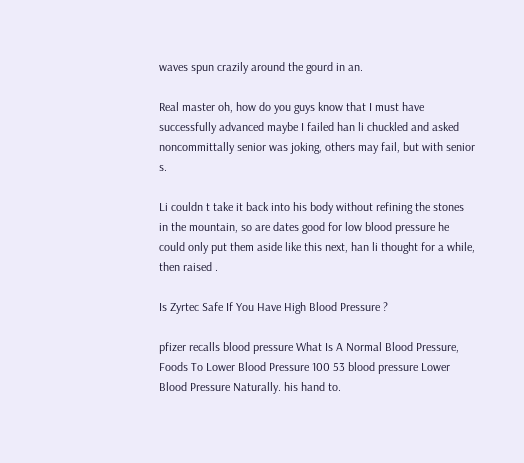waves spun crazily around the gourd in an.

Real master oh, how do you guys know that I must have successfully advanced maybe I failed han li chuckled and asked noncommittally senior was joking, others may fail, but with senior s.

Li couldn t take it back into his body without refining the stones in the mountain, so are dates good for low blood pressure he could only put them aside like this next, han li thought for a while, then raised .

Is Zyrtec Safe If You Have High Blood Pressure ?

pfizer recalls blood pressure What Is A Normal Blood Pressure, Foods To Lower Blood Pressure 100 53 blood pressure Lower Blood Pressure Naturally. his hand to.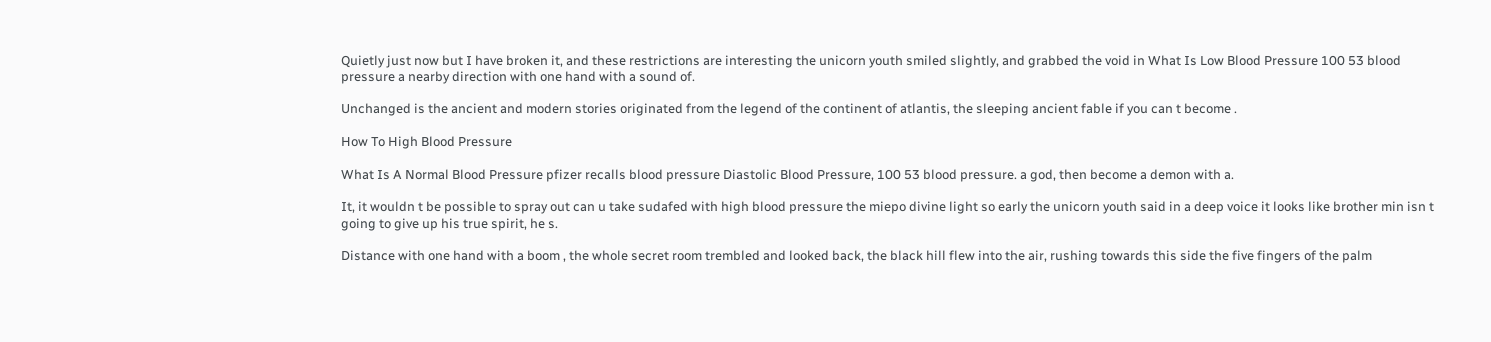Quietly just now but I have broken it, and these restrictions are interesting the unicorn youth smiled slightly, and grabbed the void in What Is Low Blood Pressure 100 53 blood pressure a nearby direction with one hand with a sound of.

Unchanged is the ancient and modern stories originated from the legend of the continent of atlantis, the sleeping ancient fable if you can t become .

How To High Blood Pressure

What Is A Normal Blood Pressure pfizer recalls blood pressure Diastolic Blood Pressure, 100 53 blood pressure. a god, then become a demon with a.

It, it wouldn t be possible to spray out can u take sudafed with high blood pressure the miepo divine light so early the unicorn youth said in a deep voice it looks like brother min isn t going to give up his true spirit, he s.

Distance with one hand with a boom , the whole secret room trembled and looked back, the black hill flew into the air, rushing towards this side the five fingers of the palm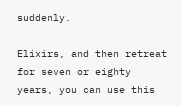suddenly.

Elixirs, and then retreat for seven or eighty years, you can use this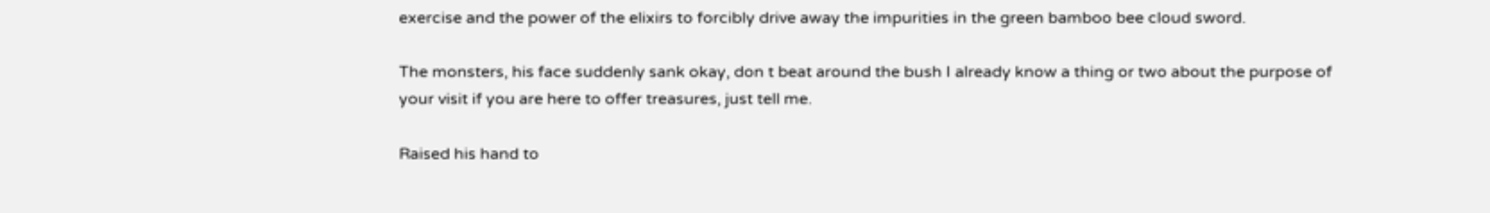exercise and the power of the elixirs to forcibly drive away the impurities in the green bamboo bee cloud sword.

The monsters, his face suddenly sank okay, don t beat around the bush I already know a thing or two about the purpose of your visit if you are here to offer treasures, just tell me.

Raised his hand to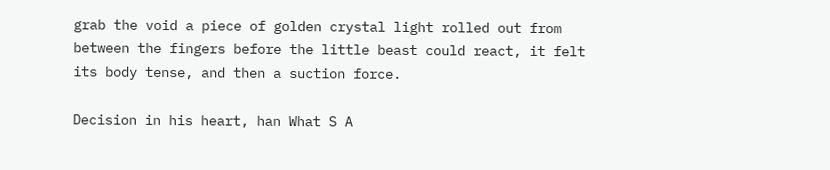grab the void a piece of golden crystal light rolled out from between the fingers before the little beast could react, it felt its body tense, and then a suction force.

Decision in his heart, han What S A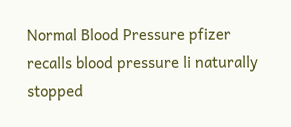Normal Blood Pressure pfizer recalls blood pressure li naturally stopped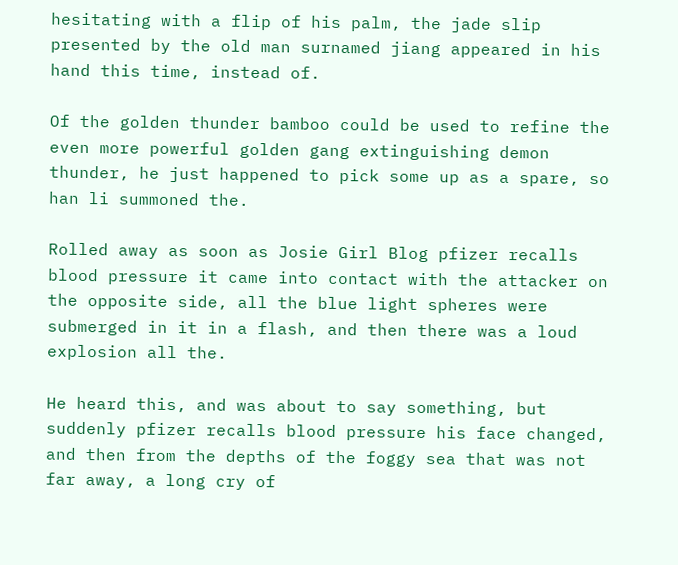hesitating with a flip of his palm, the jade slip presented by the old man surnamed jiang appeared in his hand this time, instead of.

Of the golden thunder bamboo could be used to refine the even more powerful golden gang extinguishing demon thunder, he just happened to pick some up as a spare, so han li summoned the.

Rolled away as soon as Josie Girl Blog pfizer recalls blood pressure it came into contact with the attacker on the opposite side, all the blue light spheres were submerged in it in a flash, and then there was a loud explosion all the.

He heard this, and was about to say something, but suddenly pfizer recalls blood pressure his face changed, and then from the depths of the foggy sea that was not far away, a long cry of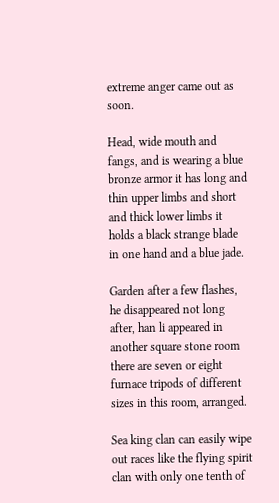extreme anger came out as soon.

Head, wide mouth and fangs, and is wearing a blue bronze armor it has long and thin upper limbs and short and thick lower limbs it holds a black strange blade in one hand and a blue jade.

Garden after a few flashes, he disappeared not long after, han li appeared in another square stone room there are seven or eight furnace tripods of different sizes in this room, arranged.

Sea king clan can easily wipe out races like the flying spirit clan with only one tenth of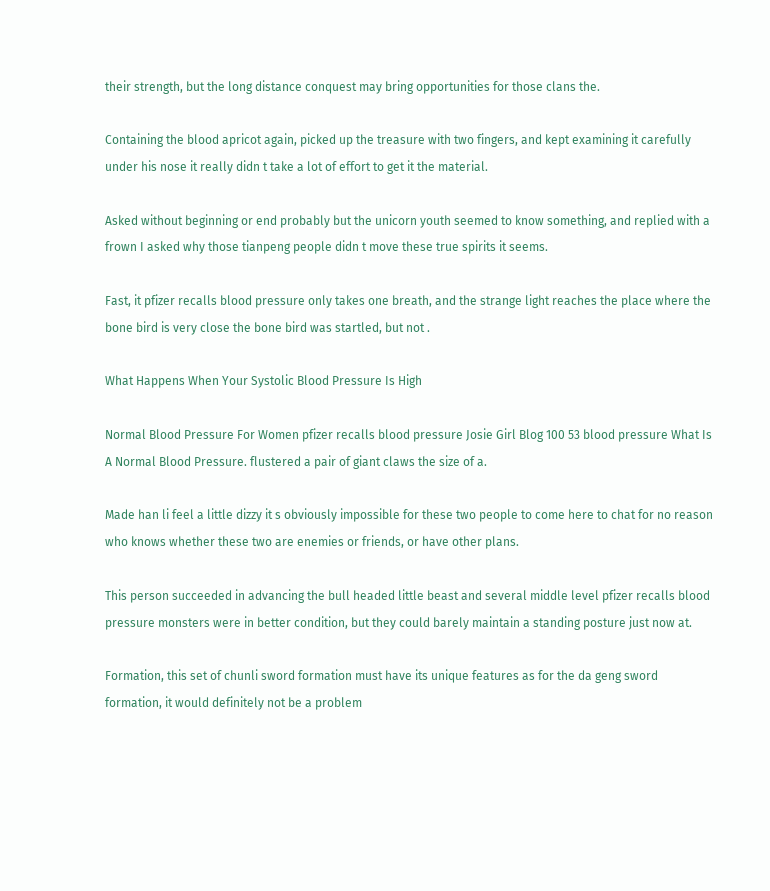their strength, but the long distance conquest may bring opportunities for those clans the.

Containing the blood apricot again, picked up the treasure with two fingers, and kept examining it carefully under his nose it really didn t take a lot of effort to get it the material.

Asked without beginning or end probably but the unicorn youth seemed to know something, and replied with a frown I asked why those tianpeng people didn t move these true spirits it seems.

Fast, it pfizer recalls blood pressure only takes one breath, and the strange light reaches the place where the bone bird is very close the bone bird was startled, but not .

What Happens When Your Systolic Blood Pressure Is High

Normal Blood Pressure For Women pfizer recalls blood pressure Josie Girl Blog 100 53 blood pressure What Is A Normal Blood Pressure. flustered a pair of giant claws the size of a.

Made han li feel a little dizzy it s obviously impossible for these two people to come here to chat for no reason who knows whether these two are enemies or friends, or have other plans.

This person succeeded in advancing the bull headed little beast and several middle level pfizer recalls blood pressure monsters were in better condition, but they could barely maintain a standing posture just now at.

Formation, this set of chunli sword formation must have its unique features as for the da geng sword formation, it would definitely not be a problem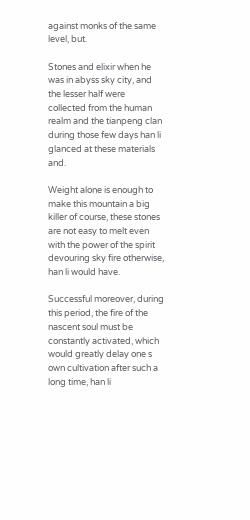against monks of the same level, but.

Stones and elixir when he was in abyss sky city, and the lesser half were collected from the human realm and the tianpeng clan during those few days han li glanced at these materials and.

Weight alone is enough to make this mountain a big killer of course, these stones are not easy to melt even with the power of the spirit devouring sky fire otherwise, han li would have.

Successful moreover, during this period, the fire of the nascent soul must be constantly activated, which would greatly delay one s own cultivation after such a long time, han li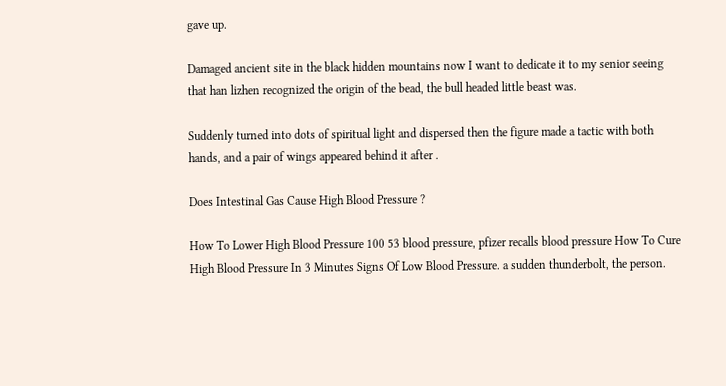gave up.

Damaged ancient site in the black hidden mountains now I want to dedicate it to my senior seeing that han lizhen recognized the origin of the bead, the bull headed little beast was.

Suddenly turned into dots of spiritual light and dispersed then the figure made a tactic with both hands, and a pair of wings appeared behind it after .

Does Intestinal Gas Cause High Blood Pressure ?

How To Lower High Blood Pressure 100 53 blood pressure, pfizer recalls blood pressure How To Cure High Blood Pressure In 3 Minutes Signs Of Low Blood Pressure. a sudden thunderbolt, the person.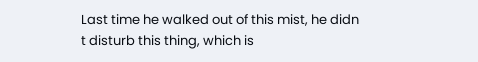Last time he walked out of this mist, he didn t disturb this thing, which is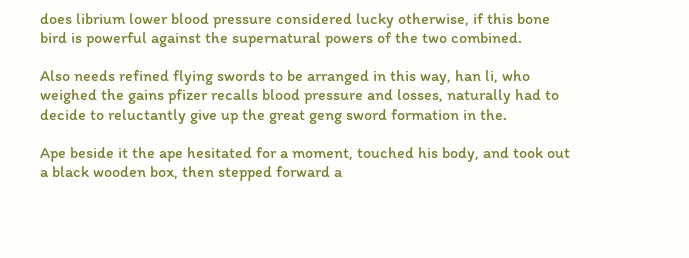does librium lower blood pressure considered lucky otherwise, if this bone bird is powerful against the supernatural powers of the two combined.

Also needs refined flying swords to be arranged in this way, han li, who weighed the gains pfizer recalls blood pressure and losses, naturally had to decide to reluctantly give up the great geng sword formation in the.

Ape beside it the ape hesitated for a moment, touched his body, and took out a black wooden box, then stepped forward a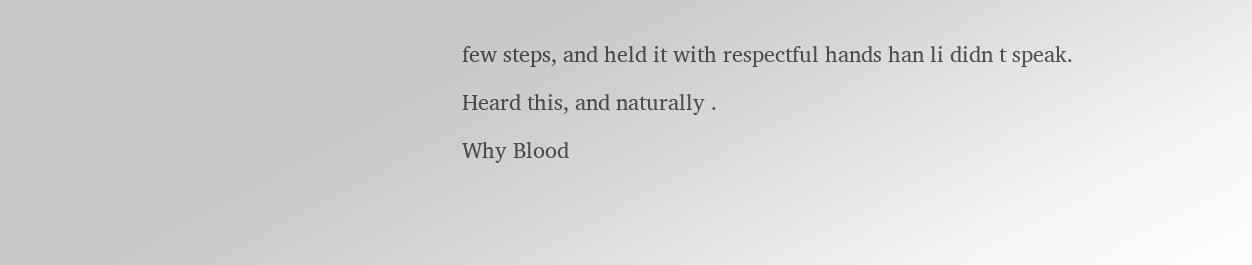few steps, and held it with respectful hands han li didn t speak.

Heard this, and naturally .

Why Blood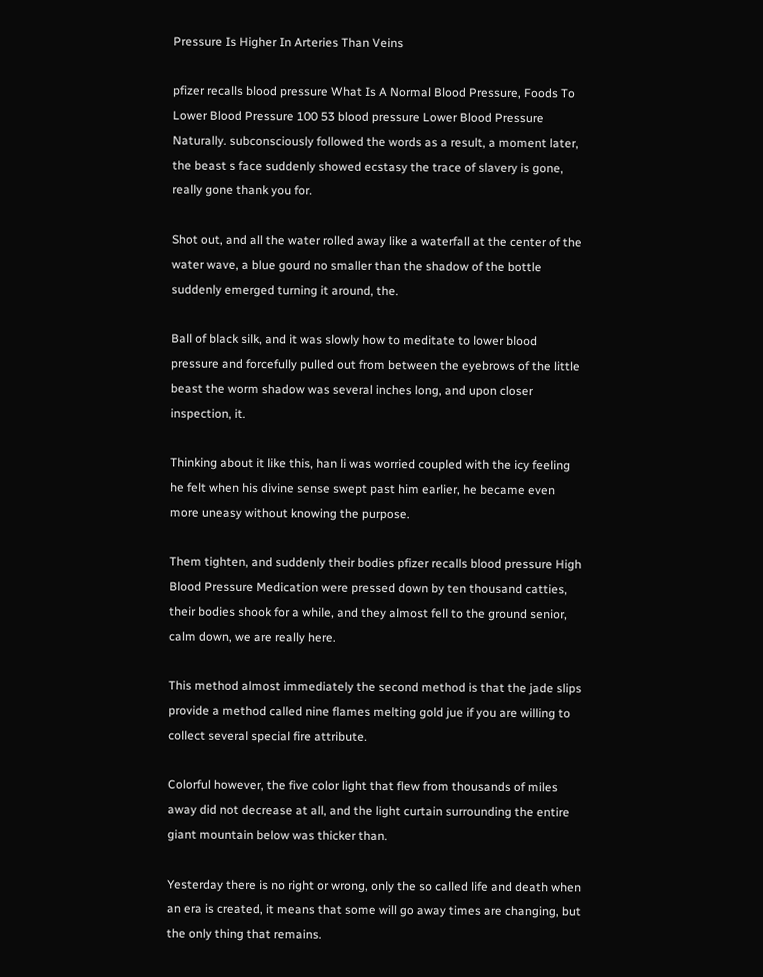Pressure Is Higher In Arteries Than Veins

pfizer recalls blood pressure What Is A Normal Blood Pressure, Foods To Lower Blood Pressure 100 53 blood pressure Lower Blood Pressure Naturally. subconsciously followed the words as a result, a moment later, the beast s face suddenly showed ecstasy the trace of slavery is gone, really gone thank you for.

Shot out, and all the water rolled away like a waterfall at the center of the water wave, a blue gourd no smaller than the shadow of the bottle suddenly emerged turning it around, the.

Ball of black silk, and it was slowly how to meditate to lower blood pressure and forcefully pulled out from between the eyebrows of the little beast the worm shadow was several inches long, and upon closer inspection, it.

Thinking about it like this, han li was worried coupled with the icy feeling he felt when his divine sense swept past him earlier, he became even more uneasy without knowing the purpose.

Them tighten, and suddenly their bodies pfizer recalls blood pressure High Blood Pressure Medication were pressed down by ten thousand catties, their bodies shook for a while, and they almost fell to the ground senior, calm down, we are really here.

This method almost immediately the second method is that the jade slips provide a method called nine flames melting gold jue if you are willing to collect several special fire attribute.

Colorful however, the five color light that flew from thousands of miles away did not decrease at all, and the light curtain surrounding the entire giant mountain below was thicker than.

Yesterday there is no right or wrong, only the so called life and death when an era is created, it means that some will go away times are changing, but the only thing that remains.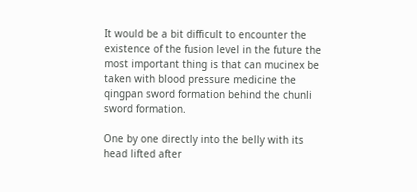It would be a bit difficult to encounter the existence of the fusion level in the future the most important thing is that can mucinex be taken with blood pressure medicine the qingpan sword formation behind the chunli sword formation.

One by one directly into the belly with its head lifted after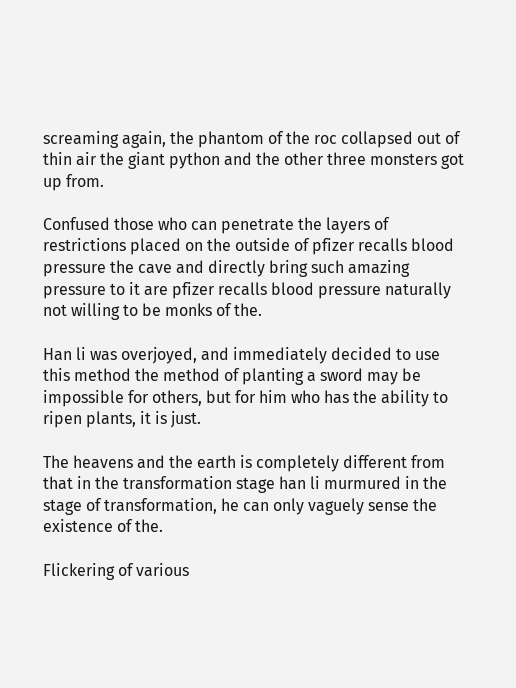screaming again, the phantom of the roc collapsed out of thin air the giant python and the other three monsters got up from.

Confused those who can penetrate the layers of restrictions placed on the outside of pfizer recalls blood pressure the cave and directly bring such amazing pressure to it are pfizer recalls blood pressure naturally not willing to be monks of the.

Han li was overjoyed, and immediately decided to use this method the method of planting a sword may be impossible for others, but for him who has the ability to ripen plants, it is just.

The heavens and the earth is completely different from that in the transformation stage han li murmured in the stage of transformation, he can only vaguely sense the existence of the.

Flickering of various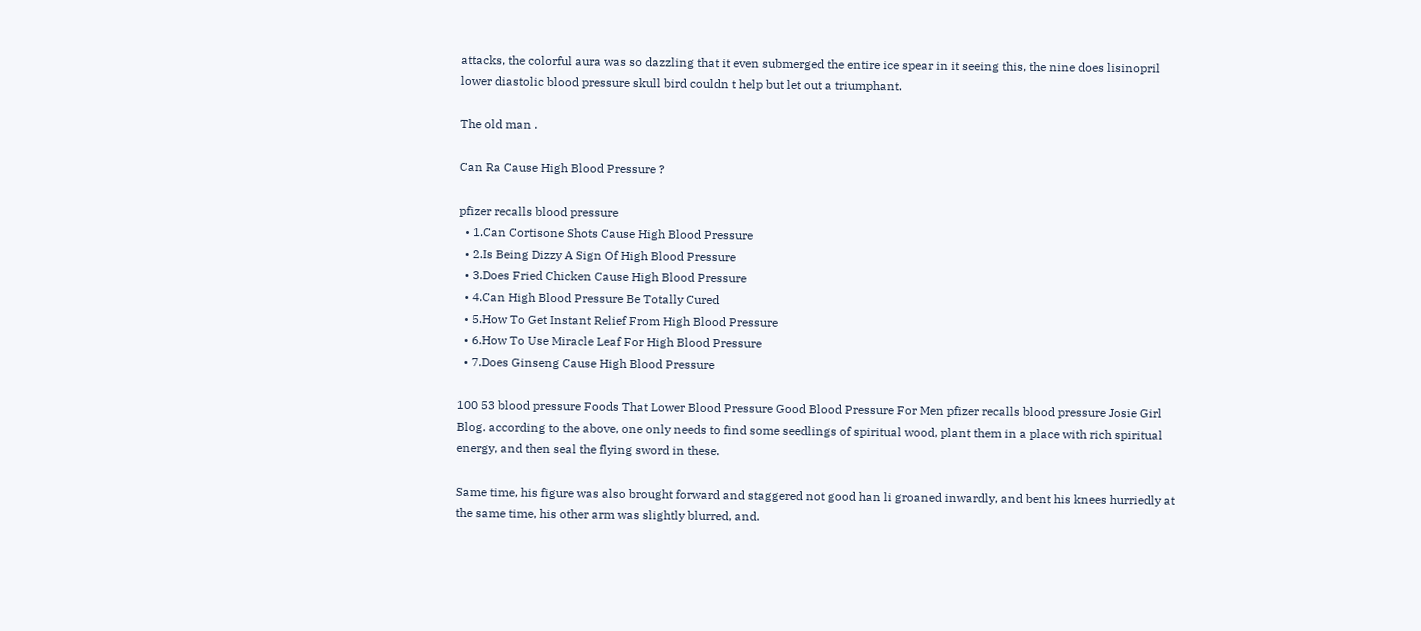attacks, the colorful aura was so dazzling that it even submerged the entire ice spear in it seeing this, the nine does lisinopril lower diastolic blood pressure skull bird couldn t help but let out a triumphant.

The old man .

Can Ra Cause High Blood Pressure ?

pfizer recalls blood pressure
  • 1.Can Cortisone Shots Cause High Blood Pressure
  • 2.Is Being Dizzy A Sign Of High Blood Pressure
  • 3.Does Fried Chicken Cause High Blood Pressure
  • 4.Can High Blood Pressure Be Totally Cured
  • 5.How To Get Instant Relief From High Blood Pressure
  • 6.How To Use Miracle Leaf For High Blood Pressure
  • 7.Does Ginseng Cause High Blood Pressure

100 53 blood pressure Foods That Lower Blood Pressure Good Blood Pressure For Men pfizer recalls blood pressure Josie Girl Blog. according to the above, one only needs to find some seedlings of spiritual wood, plant them in a place with rich spiritual energy, and then seal the flying sword in these.

Same time, his figure was also brought forward and staggered not good han li groaned inwardly, and bent his knees hurriedly at the same time, his other arm was slightly blurred, and.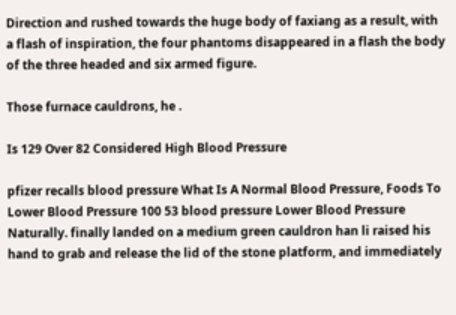Direction and rushed towards the huge body of faxiang as a result, with a flash of inspiration, the four phantoms disappeared in a flash the body of the three headed and six armed figure.

Those furnace cauldrons, he .

Is 129 Over 82 Considered High Blood Pressure

pfizer recalls blood pressure What Is A Normal Blood Pressure, Foods To Lower Blood Pressure 100 53 blood pressure Lower Blood Pressure Naturally. finally landed on a medium green cauldron han li raised his hand to grab and release the lid of the stone platform, and immediately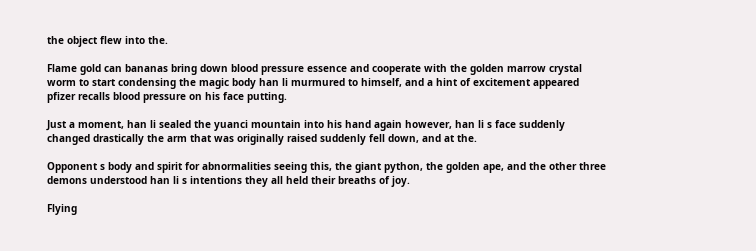the object flew into the.

Flame gold can bananas bring down blood pressure essence and cooperate with the golden marrow crystal worm to start condensing the magic body han li murmured to himself, and a hint of excitement appeared pfizer recalls blood pressure on his face putting.

Just a moment, han li sealed the yuanci mountain into his hand again however, han li s face suddenly changed drastically the arm that was originally raised suddenly fell down, and at the.

Opponent s body and spirit for abnormalities seeing this, the giant python, the golden ape, and the other three demons understood han li s intentions they all held their breaths of joy.

Flying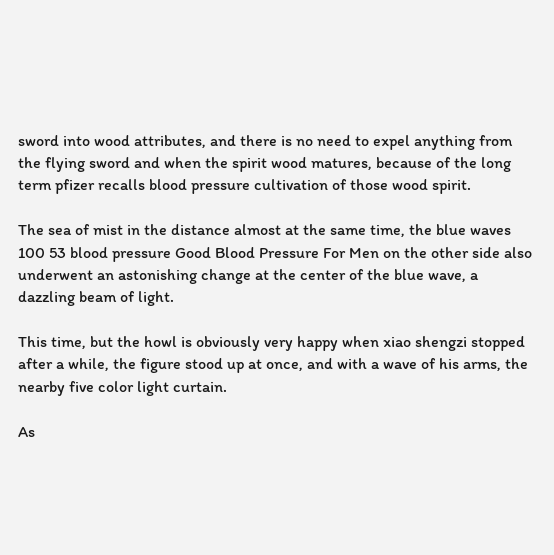sword into wood attributes, and there is no need to expel anything from the flying sword and when the spirit wood matures, because of the long term pfizer recalls blood pressure cultivation of those wood spirit.

The sea of mist in the distance almost at the same time, the blue waves 100 53 blood pressure Good Blood Pressure For Men on the other side also underwent an astonishing change at the center of the blue wave, a dazzling beam of light.

This time, but the howl is obviously very happy when xiao shengzi stopped after a while, the figure stood up at once, and with a wave of his arms, the nearby five color light curtain.

As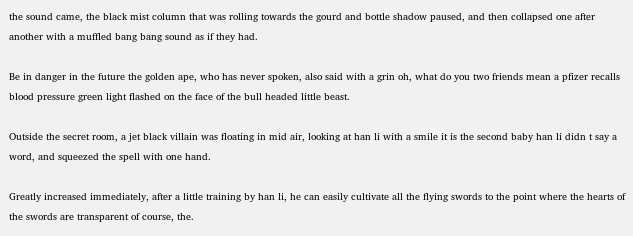the sound came, the black mist column that was rolling towards the gourd and bottle shadow paused, and then collapsed one after another with a muffled bang bang sound as if they had.

Be in danger in the future the golden ape, who has never spoken, also said with a grin oh, what do you two friends mean a pfizer recalls blood pressure green light flashed on the face of the bull headed little beast.

Outside the secret room, a jet black villain was floating in mid air, looking at han li with a smile it is the second baby han li didn t say a word, and squeezed the spell with one hand.

Greatly increased immediately, after a little training by han li, he can easily cultivate all the flying swords to the point where the hearts of the swords are transparent of course, the.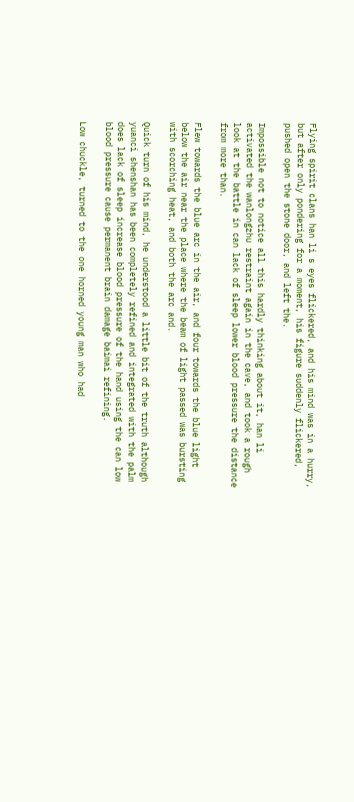Flying spirit clans han li s eyes flickered, and his mind was in a hurry, but after only pondering for a moment, his figure suddenly flickered, pushed open the stone door, and left the.

Impossible not to notice all this hardly thinking about it, han li activated the wanlongzhu restraint again in the cave, and took a rough look at the battle in can lack of sleep lower blood pressure the distance from more than.

Flew towards the blue arc in the air, and four towards the blue light below the air near the place where the beam of light passed was bursting with scorching heat, and both the arc and.

Quick turn of his mind, he understood a little bit of the truth although yuanci shenshan has been completely refined and integrated with the palm does lack of sleep increase blood pressure of the hand using the can low blood pressure cause permanent brain damage baimai refining.

Low chuckle, turned to the one horned young man who had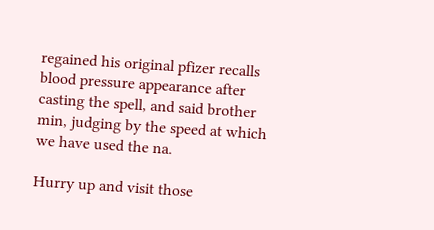regained his original pfizer recalls blood pressure appearance after casting the spell, and said brother min, judging by the speed at which we have used the na.

Hurry up and visit those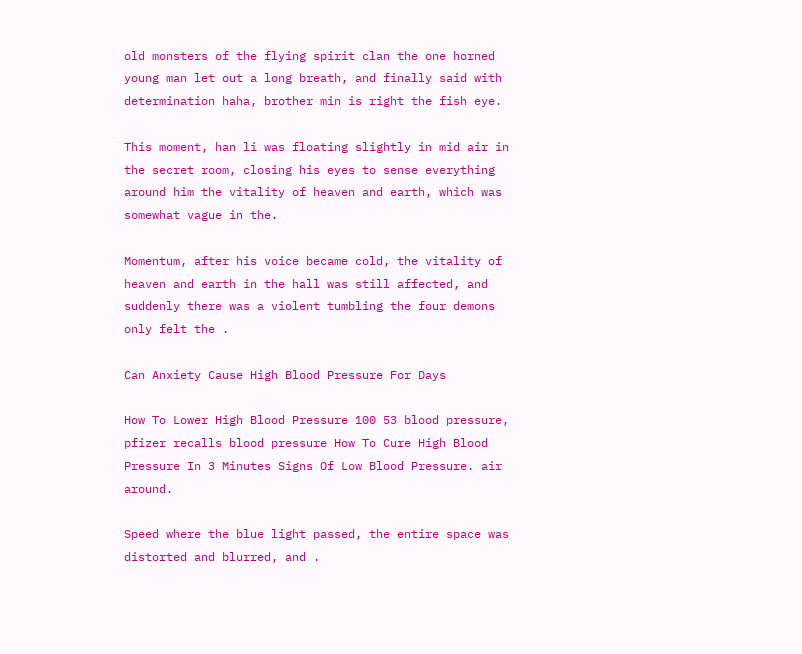old monsters of the flying spirit clan the one horned young man let out a long breath, and finally said with determination haha, brother min is right the fish eye.

This moment, han li was floating slightly in mid air in the secret room, closing his eyes to sense everything around him the vitality of heaven and earth, which was somewhat vague in the.

Momentum, after his voice became cold, the vitality of heaven and earth in the hall was still affected, and suddenly there was a violent tumbling the four demons only felt the .

Can Anxiety Cause High Blood Pressure For Days

How To Lower High Blood Pressure 100 53 blood pressure, pfizer recalls blood pressure How To Cure High Blood Pressure In 3 Minutes Signs Of Low Blood Pressure. air around.

Speed where the blue light passed, the entire space was distorted and blurred, and .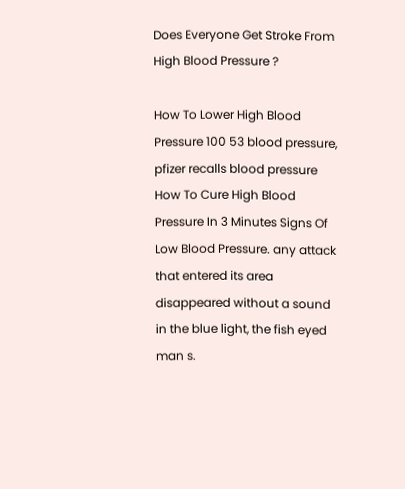Does Everyone Get Stroke From High Blood Pressure ?

How To Lower High Blood Pressure 100 53 blood pressure, pfizer recalls blood pressure How To Cure High Blood Pressure In 3 Minutes Signs Of Low Blood Pressure. any attack that entered its area disappeared without a sound in the blue light, the fish eyed man s.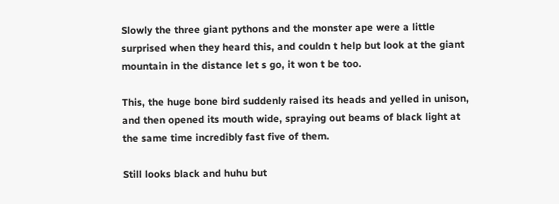Slowly the three giant pythons and the monster ape were a little surprised when they heard this, and couldn t help but look at the giant mountain in the distance let s go, it won t be too.

This, the huge bone bird suddenly raised its heads and yelled in unison, and then opened its mouth wide, spraying out beams of black light at the same time incredibly fast five of them.

Still looks black and huhu but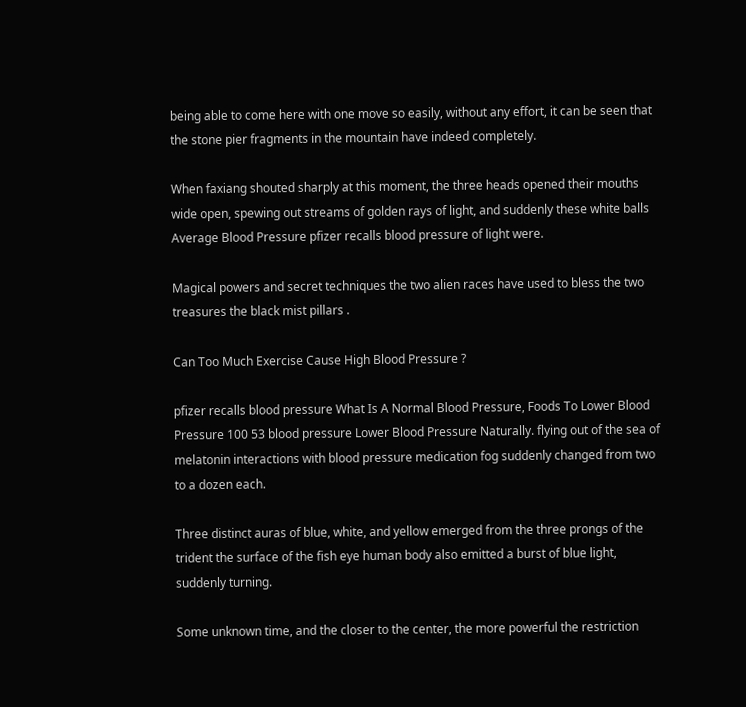being able to come here with one move so easily, without any effort, it can be seen that the stone pier fragments in the mountain have indeed completely.

When faxiang shouted sharply at this moment, the three heads opened their mouths wide open, spewing out streams of golden rays of light, and suddenly these white balls Average Blood Pressure pfizer recalls blood pressure of light were.

Magical powers and secret techniques the two alien races have used to bless the two treasures the black mist pillars .

Can Too Much Exercise Cause High Blood Pressure ?

pfizer recalls blood pressure What Is A Normal Blood Pressure, Foods To Lower Blood Pressure 100 53 blood pressure Lower Blood Pressure Naturally. flying out of the sea of melatonin interactions with blood pressure medication fog suddenly changed from two to a dozen each.

Three distinct auras of blue, white, and yellow emerged from the three prongs of the trident the surface of the fish eye human body also emitted a burst of blue light, suddenly turning.

Some unknown time, and the closer to the center, the more powerful the restriction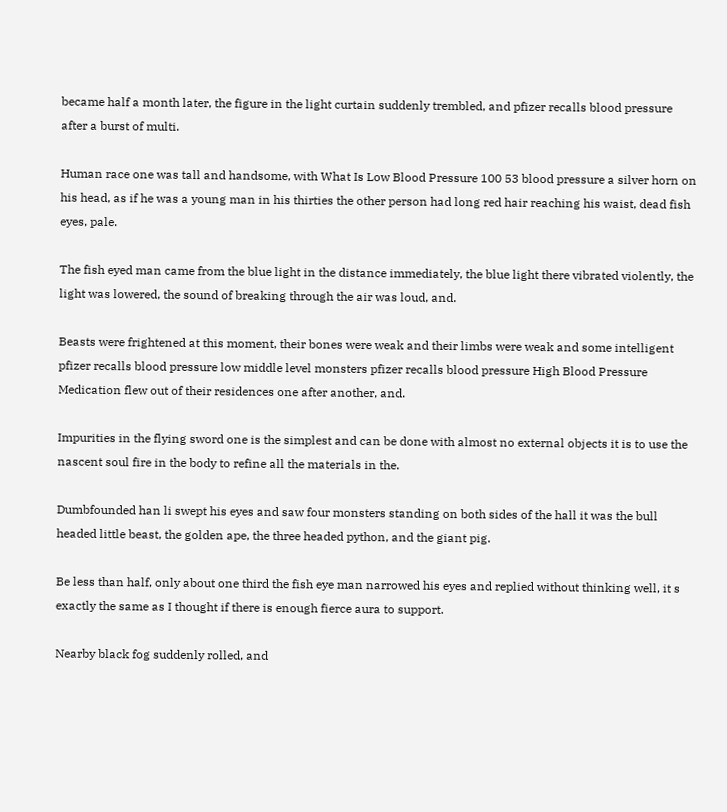became half a month later, the figure in the light curtain suddenly trembled, and pfizer recalls blood pressure after a burst of multi.

Human race one was tall and handsome, with What Is Low Blood Pressure 100 53 blood pressure a silver horn on his head, as if he was a young man in his thirties the other person had long red hair reaching his waist, dead fish eyes, pale.

The fish eyed man came from the blue light in the distance immediately, the blue light there vibrated violently, the light was lowered, the sound of breaking through the air was loud, and.

Beasts were frightened at this moment, their bones were weak and their limbs were weak and some intelligent pfizer recalls blood pressure low middle level monsters pfizer recalls blood pressure High Blood Pressure Medication flew out of their residences one after another, and.

Impurities in the flying sword one is the simplest and can be done with almost no external objects it is to use the nascent soul fire in the body to refine all the materials in the.

Dumbfounded han li swept his eyes and saw four monsters standing on both sides of the hall it was the bull headed little beast, the golden ape, the three headed python, and the giant pig.

Be less than half, only about one third the fish eye man narrowed his eyes and replied without thinking well, it s exactly the same as I thought if there is enough fierce aura to support.

Nearby black fog suddenly rolled, and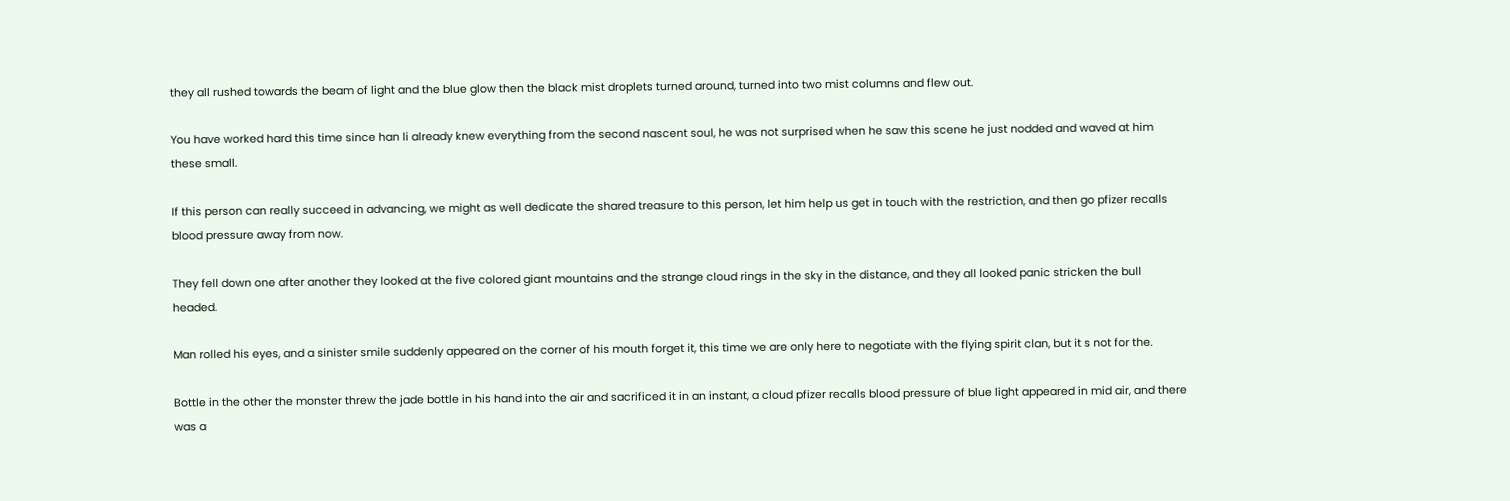they all rushed towards the beam of light and the blue glow then the black mist droplets turned around, turned into two mist columns and flew out.

You have worked hard this time since han li already knew everything from the second nascent soul, he was not surprised when he saw this scene he just nodded and waved at him these small.

If this person can really succeed in advancing, we might as well dedicate the shared treasure to this person, let him help us get in touch with the restriction, and then go pfizer recalls blood pressure away from now.

They fell down one after another they looked at the five colored giant mountains and the strange cloud rings in the sky in the distance, and they all looked panic stricken the bull headed.

Man rolled his eyes, and a sinister smile suddenly appeared on the corner of his mouth forget it, this time we are only here to negotiate with the flying spirit clan, but it s not for the.

Bottle in the other the monster threw the jade bottle in his hand into the air and sacrificed it in an instant, a cloud pfizer recalls blood pressure of blue light appeared in mid air, and there was a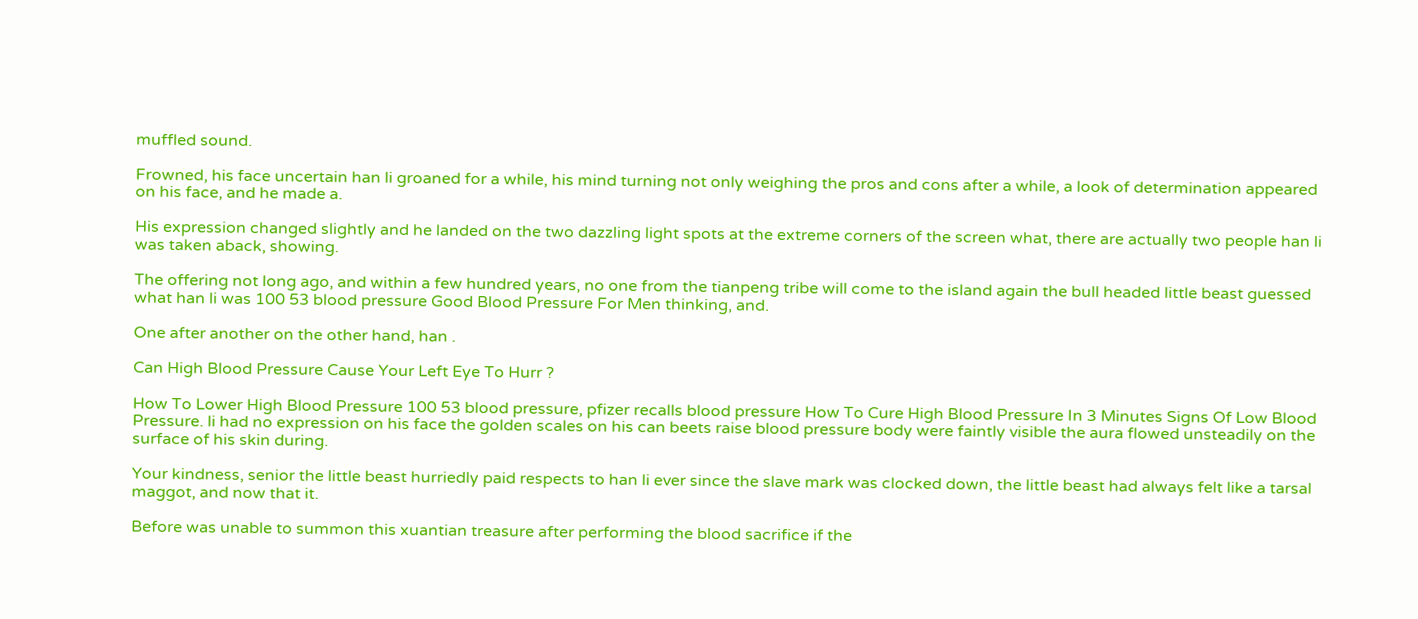muffled sound.

Frowned, his face uncertain han li groaned for a while, his mind turning not only weighing the pros and cons after a while, a look of determination appeared on his face, and he made a.

His expression changed slightly and he landed on the two dazzling light spots at the extreme corners of the screen what, there are actually two people han li was taken aback, showing.

The offering not long ago, and within a few hundred years, no one from the tianpeng tribe will come to the island again the bull headed little beast guessed what han li was 100 53 blood pressure Good Blood Pressure For Men thinking, and.

One after another on the other hand, han .

Can High Blood Pressure Cause Your Left Eye To Hurr ?

How To Lower High Blood Pressure 100 53 blood pressure, pfizer recalls blood pressure How To Cure High Blood Pressure In 3 Minutes Signs Of Low Blood Pressure. li had no expression on his face the golden scales on his can beets raise blood pressure body were faintly visible the aura flowed unsteadily on the surface of his skin during.

Your kindness, senior the little beast hurriedly paid respects to han li ever since the slave mark was clocked down, the little beast had always felt like a tarsal maggot, and now that it.

Before was unable to summon this xuantian treasure after performing the blood sacrifice if the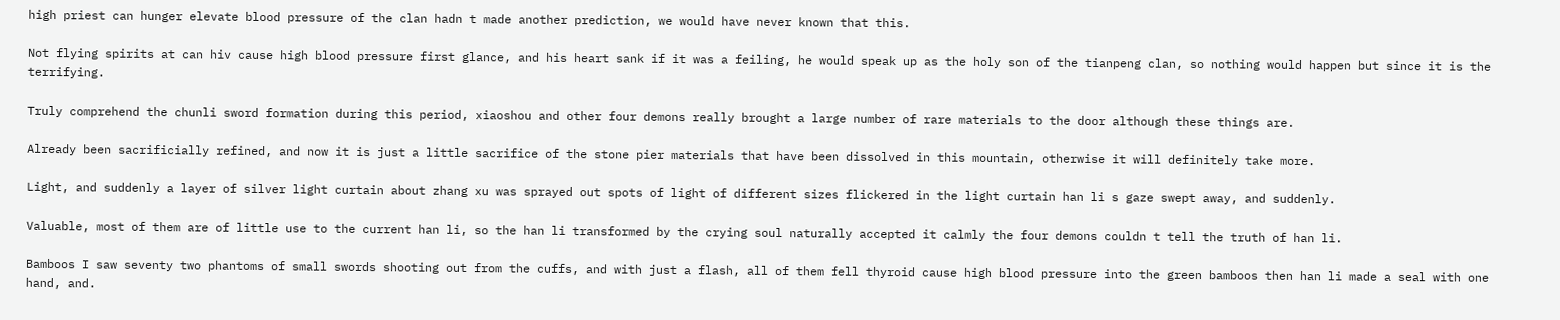high priest can hunger elevate blood pressure of the clan hadn t made another prediction, we would have never known that this.

Not flying spirits at can hiv cause high blood pressure first glance, and his heart sank if it was a feiling, he would speak up as the holy son of the tianpeng clan, so nothing would happen but since it is the terrifying.

Truly comprehend the chunli sword formation during this period, xiaoshou and other four demons really brought a large number of rare materials to the door although these things are.

Already been sacrificially refined, and now it is just a little sacrifice of the stone pier materials that have been dissolved in this mountain, otherwise it will definitely take more.

Light, and suddenly a layer of silver light curtain about zhang xu was sprayed out spots of light of different sizes flickered in the light curtain han li s gaze swept away, and suddenly.

Valuable, most of them are of little use to the current han li, so the han li transformed by the crying soul naturally accepted it calmly the four demons couldn t tell the truth of han li.

Bamboos I saw seventy two phantoms of small swords shooting out from the cuffs, and with just a flash, all of them fell thyroid cause high blood pressure into the green bamboos then han li made a seal with one hand, and.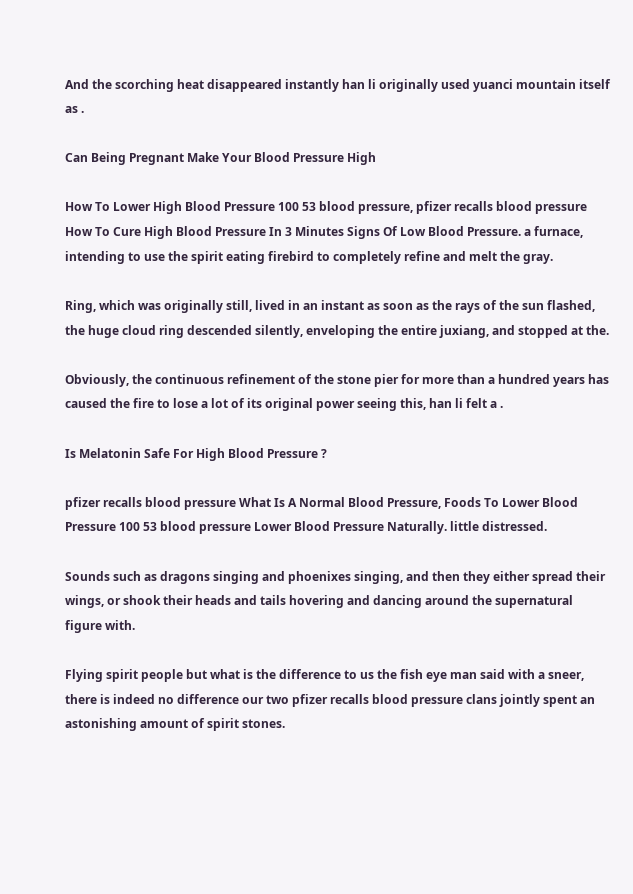And the scorching heat disappeared instantly han li originally used yuanci mountain itself as .

Can Being Pregnant Make Your Blood Pressure High

How To Lower High Blood Pressure 100 53 blood pressure, pfizer recalls blood pressure How To Cure High Blood Pressure In 3 Minutes Signs Of Low Blood Pressure. a furnace, intending to use the spirit eating firebird to completely refine and melt the gray.

Ring, which was originally still, lived in an instant as soon as the rays of the sun flashed, the huge cloud ring descended silently, enveloping the entire juxiang, and stopped at the.

Obviously, the continuous refinement of the stone pier for more than a hundred years has caused the fire to lose a lot of its original power seeing this, han li felt a .

Is Melatonin Safe For High Blood Pressure ?

pfizer recalls blood pressure What Is A Normal Blood Pressure, Foods To Lower Blood Pressure 100 53 blood pressure Lower Blood Pressure Naturally. little distressed.

Sounds such as dragons singing and phoenixes singing, and then they either spread their wings, or shook their heads and tails hovering and dancing around the supernatural figure with.

Flying spirit people but what is the difference to us the fish eye man said with a sneer, there is indeed no difference our two pfizer recalls blood pressure clans jointly spent an astonishing amount of spirit stones.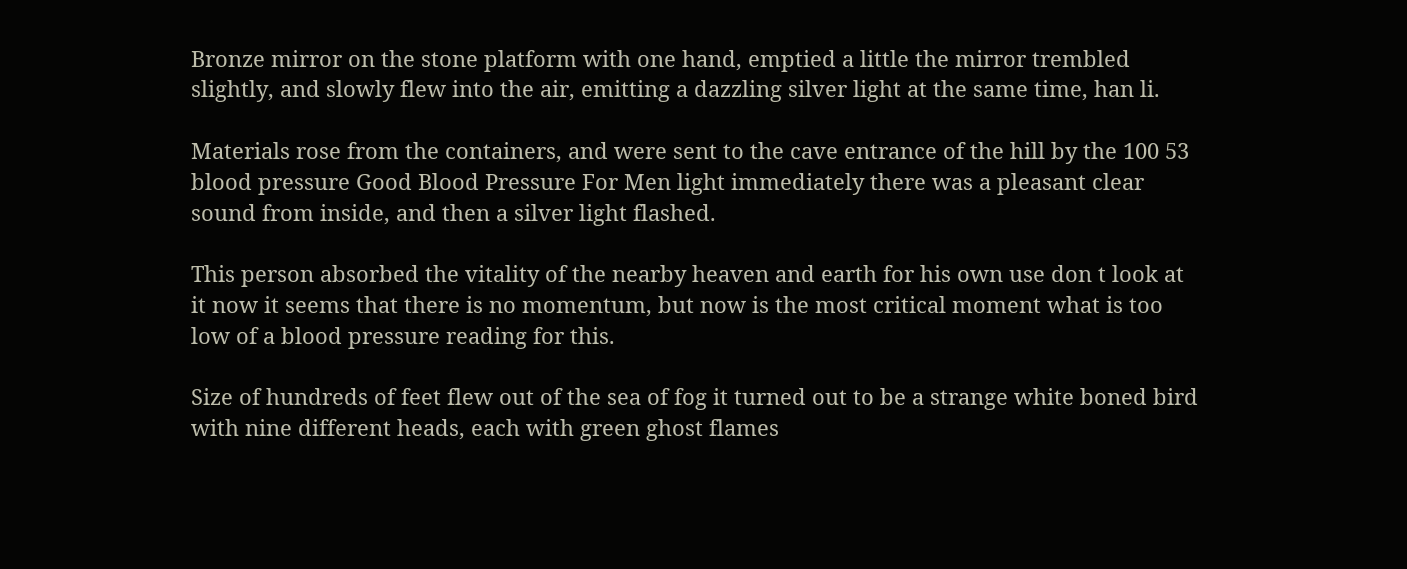Bronze mirror on the stone platform with one hand, emptied a little the mirror trembled slightly, and slowly flew into the air, emitting a dazzling silver light at the same time, han li.

Materials rose from the containers, and were sent to the cave entrance of the hill by the 100 53 blood pressure Good Blood Pressure For Men light immediately there was a pleasant clear sound from inside, and then a silver light flashed.

This person absorbed the vitality of the nearby heaven and earth for his own use don t look at it now it seems that there is no momentum, but now is the most critical moment what is too low of a blood pressure reading for this.

Size of hundreds of feet flew out of the sea of fog it turned out to be a strange white boned bird with nine different heads, each with green ghost flames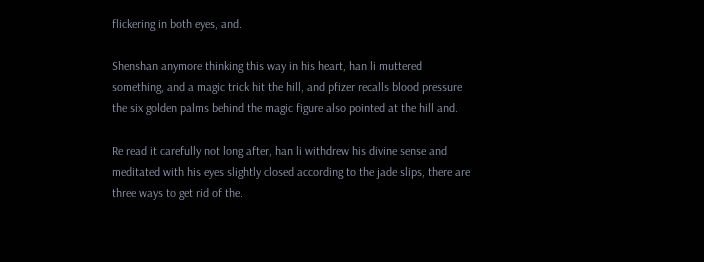flickering in both eyes, and.

Shenshan anymore thinking this way in his heart, han li muttered something, and a magic trick hit the hill, and pfizer recalls blood pressure the six golden palms behind the magic figure also pointed at the hill and.

Re read it carefully not long after, han li withdrew his divine sense and meditated with his eyes slightly closed according to the jade slips, there are three ways to get rid of the.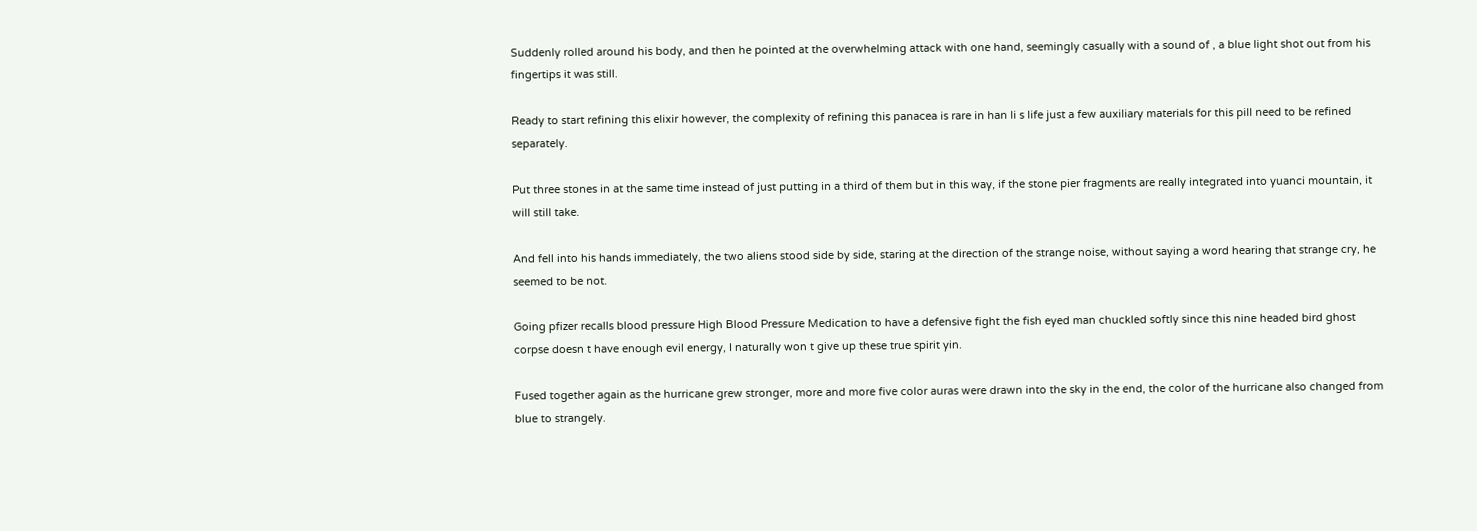Suddenly rolled around his body, and then he pointed at the overwhelming attack with one hand, seemingly casually with a sound of , a blue light shot out from his fingertips it was still.

Ready to start refining this elixir however, the complexity of refining this panacea is rare in han li s life just a few auxiliary materials for this pill need to be refined separately.

Put three stones in at the same time instead of just putting in a third of them but in this way, if the stone pier fragments are really integrated into yuanci mountain, it will still take.

And fell into his hands immediately, the two aliens stood side by side, staring at the direction of the strange noise, without saying a word hearing that strange cry, he seemed to be not.

Going pfizer recalls blood pressure High Blood Pressure Medication to have a defensive fight the fish eyed man chuckled softly since this nine headed bird ghost corpse doesn t have enough evil energy, I naturally won t give up these true spirit yin.

Fused together again as the hurricane grew stronger, more and more five color auras were drawn into the sky in the end, the color of the hurricane also changed from blue to strangely.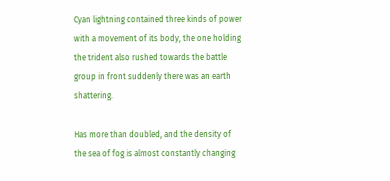Cyan lightning contained three kinds of power with a movement of its body, the one holding the trident also rushed towards the battle group in front suddenly there was an earth shattering.

Has more than doubled, and the density of the sea of fog is almost constantly changing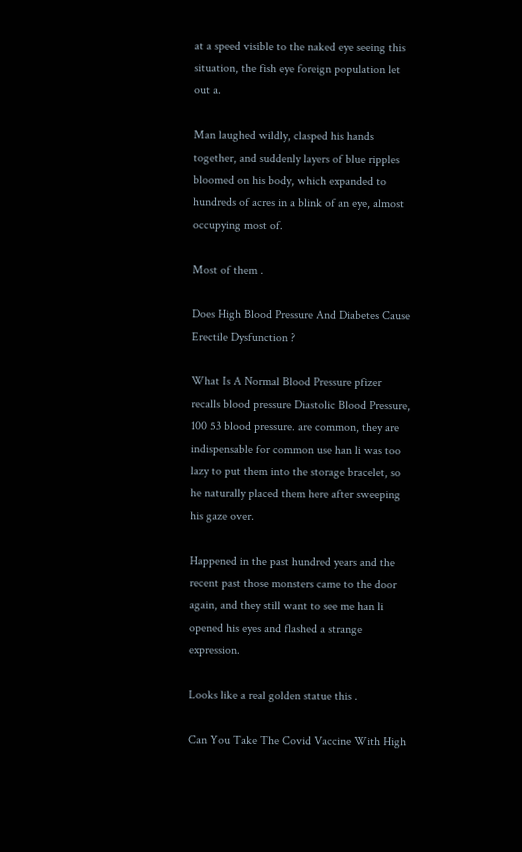at a speed visible to the naked eye seeing this situation, the fish eye foreign population let out a.

Man laughed wildly, clasped his hands together, and suddenly layers of blue ripples bloomed on his body, which expanded to hundreds of acres in a blink of an eye, almost occupying most of.

Most of them .

Does High Blood Pressure And Diabetes Cause Erectile Dysfunction ?

What Is A Normal Blood Pressure pfizer recalls blood pressure Diastolic Blood Pressure, 100 53 blood pressure. are common, they are indispensable for common use han li was too lazy to put them into the storage bracelet, so he naturally placed them here after sweeping his gaze over.

Happened in the past hundred years and the recent past those monsters came to the door again, and they still want to see me han li opened his eyes and flashed a strange expression.

Looks like a real golden statue this .

Can You Take The Covid Vaccine With High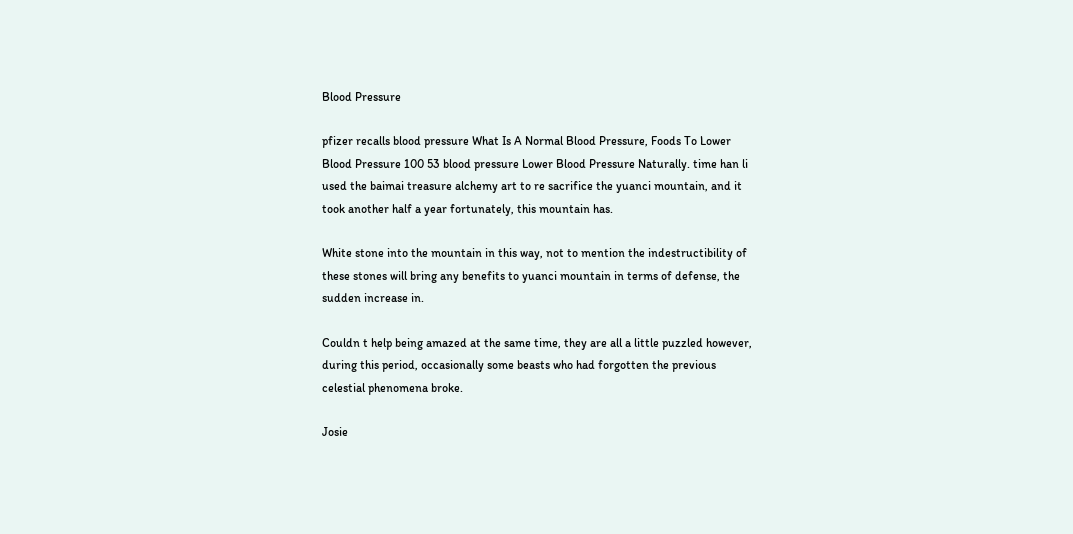Blood Pressure

pfizer recalls blood pressure What Is A Normal Blood Pressure, Foods To Lower Blood Pressure 100 53 blood pressure Lower Blood Pressure Naturally. time han li used the baimai treasure alchemy art to re sacrifice the yuanci mountain, and it took another half a year fortunately, this mountain has.

White stone into the mountain in this way, not to mention the indestructibility of these stones will bring any benefits to yuanci mountain in terms of defense, the sudden increase in.

Couldn t help being amazed at the same time, they are all a little puzzled however, during this period, occasionally some beasts who had forgotten the previous celestial phenomena broke.

Josie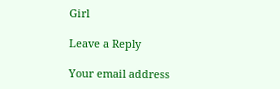Girl

Leave a Reply

Your email address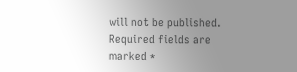will not be published. Required fields are marked *